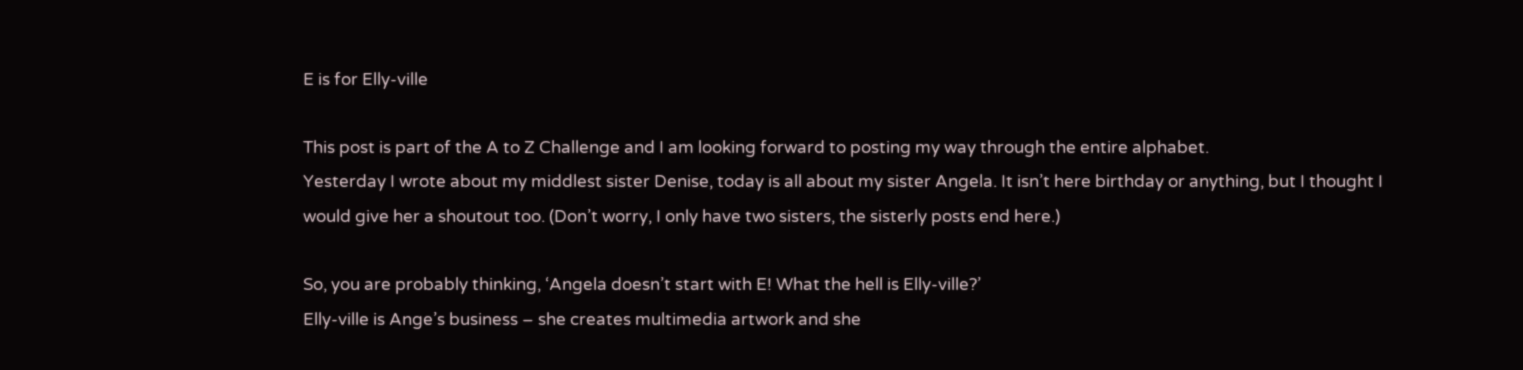E is for Elly-ville

This post is part of the A to Z Challenge and I am looking forward to posting my way through the entire alphabet.
Yesterday I wrote about my middlest sister Denise, today is all about my sister Angela. It isn’t here birthday or anything, but I thought I would give her a shoutout too. (Don’t worry, I only have two sisters, the sisterly posts end here.)

So, you are probably thinking, ‘Angela doesn’t start with E! What the hell is Elly-ville?’
Elly-ville is Ange’s business – she creates multimedia artwork and she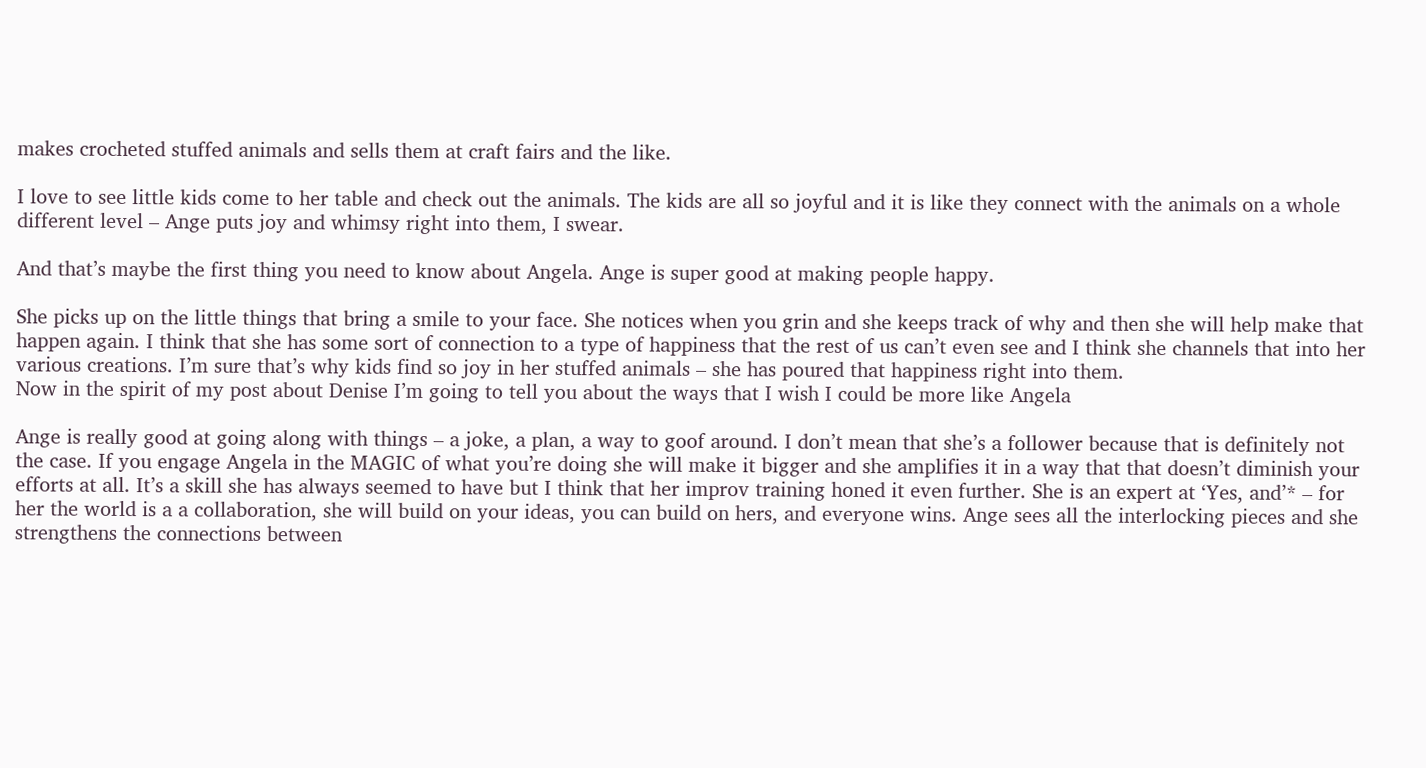makes crocheted stuffed animals and sells them at craft fairs and the like.

I love to see little kids come to her table and check out the animals. The kids are all so joyful and it is like they connect with the animals on a whole different level – Ange puts joy and whimsy right into them, I swear.

And that’s maybe the first thing you need to know about Angela. Ange is super good at making people happy.

She picks up on the little things that bring a smile to your face. She notices when you grin and she keeps track of why and then she will help make that happen again. I think that she has some sort of connection to a type of happiness that the rest of us can’t even see and I think she channels that into her various creations. I’m sure that’s why kids find so joy in her stuffed animals – she has poured that happiness right into them.
Now in the spirit of my post about Denise I’m going to tell you about the ways that I wish I could be more like Angela

Ange is really good at going along with things – a joke, a plan, a way to goof around. I don’t mean that she’s a follower because that is definitely not the case. If you engage Angela in the MAGIC of what you’re doing she will make it bigger and she amplifies it in a way that that doesn’t diminish your efforts at all. It’s a skill she has always seemed to have but I think that her improv training honed it even further. She is an expert at ‘Yes, and’* – for her the world is a a collaboration, she will build on your ideas, you can build on hers, and everyone wins. Ange sees all the interlocking pieces and she strengthens the connections between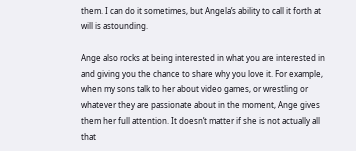them. I can do it sometimes, but Angela’s ability to call it forth at will is astounding.

Ange also rocks at being interested in what you are interested in and giving you the chance to share why you love it. For example, when my sons talk to her about video games, or wrestling or whatever they are passionate about in the moment, Ange gives them her full attention. It doesn’t matter if she is not actually all that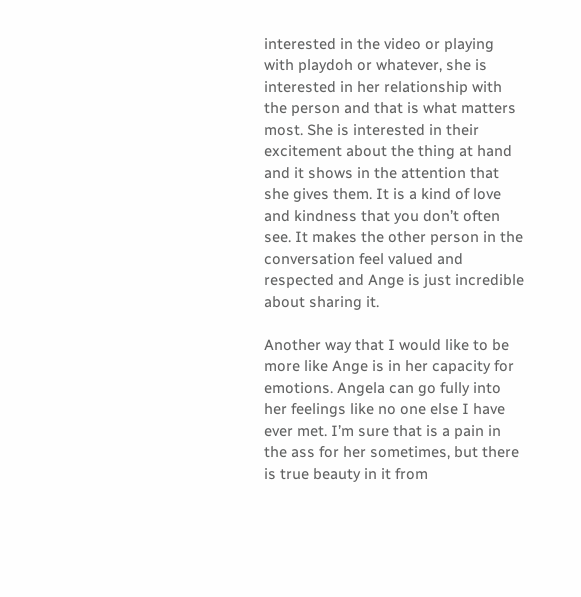interested in the video or playing with playdoh or whatever, she is interested in her relationship with the person and that is what matters most. She is interested in their excitement about the thing at hand and it shows in the attention that she gives them. It is a kind of love and kindness that you don’t often see. It makes the other person in the conversation feel valued and respected and Ange is just incredible about sharing it.

Another way that I would like to be more like Ange is in her capacity for emotions. Angela can go fully into her feelings like no one else I have ever met. I’m sure that is a pain in the ass for her sometimes, but there is true beauty in it from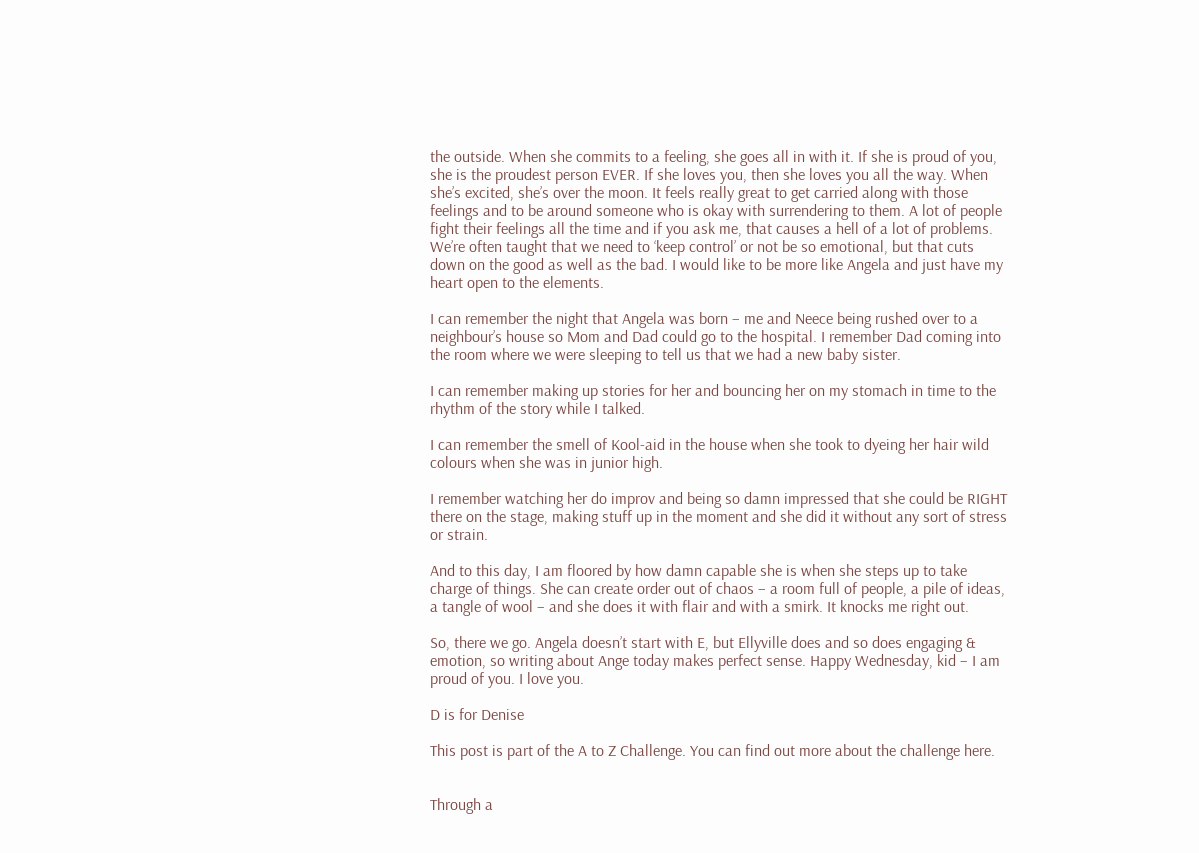the outside. When she commits to a feeling, she goes all in with it. If she is proud of you, she is the proudest person EVER. If she loves you, then she loves you all the way. When she’s excited, she’s over the moon. It feels really great to get carried along with those feelings and to be around someone who is okay with surrendering to them. A lot of people fight their feelings all the time and if you ask me, that causes a hell of a lot of problems. We’re often taught that we need to ‘keep control’ or not be so emotional, but that cuts down on the good as well as the bad. I would like to be more like Angela and just have my heart open to the elements.

I can remember the night that Angela was born – me and Neece being rushed over to a neighbour’s house so Mom and Dad could go to the hospital. I remember Dad coming into the room where we were sleeping to tell us that we had a new baby sister.

I can remember making up stories for her and bouncing her on my stomach in time to the rhythm of the story while I talked.

I can remember the smell of Kool-aid in the house when she took to dyeing her hair wild colours when she was in junior high.

I remember watching her do improv and being so damn impressed that she could be RIGHT there on the stage, making stuff up in the moment and she did it without any sort of stress or strain.

And to this day, I am floored by how damn capable she is when she steps up to take charge of things. She can create order out of chaos – a room full of people, a pile of ideas, a tangle of wool – and she does it with flair and with a smirk. It knocks me right out.

So, there we go. Angela doesn’t start with E, but Ellyville does and so does engaging & emotion, so writing about Ange today makes perfect sense. Happy Wednesday, kid – I am  proud of you. I love you.

D is for Denise

This post is part of the A to Z Challenge. You can find out more about the challenge here.


Through a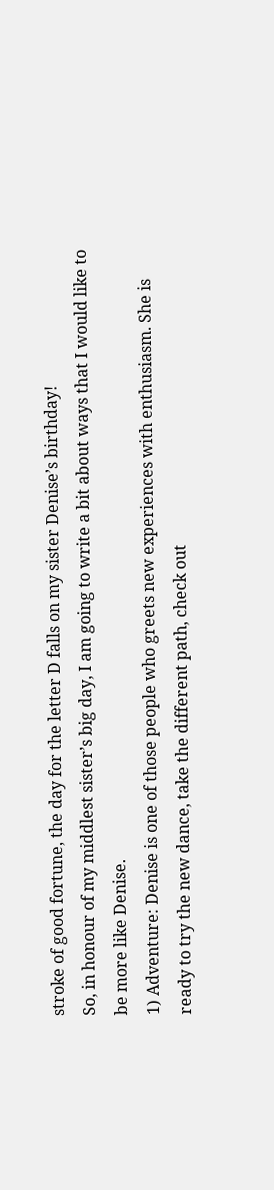stroke of good fortune, the day for the letter D falls on my sister Denise’s birthday!
So, in honour of my middlest sister’s big day, I am going to write a bit about ways that I would like to be more like Denise.
1) Adventure: Denise is one of those people who greets new experiences with enthusiasm. She is ready to try the new dance, take the different path, check out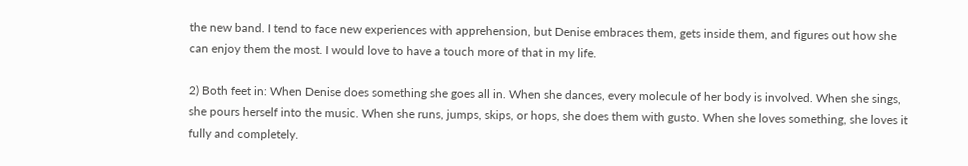the new band. I tend to face new experiences with apprehension, but Denise embraces them, gets inside them, and figures out how she can enjoy them the most. I would love to have a touch more of that in my life.

2) Both feet in: When Denise does something she goes all in. When she dances, every molecule of her body is involved. When she sings, she pours herself into the music. When she runs, jumps, skips, or hops, she does them with gusto. When she loves something, she loves it fully and completely.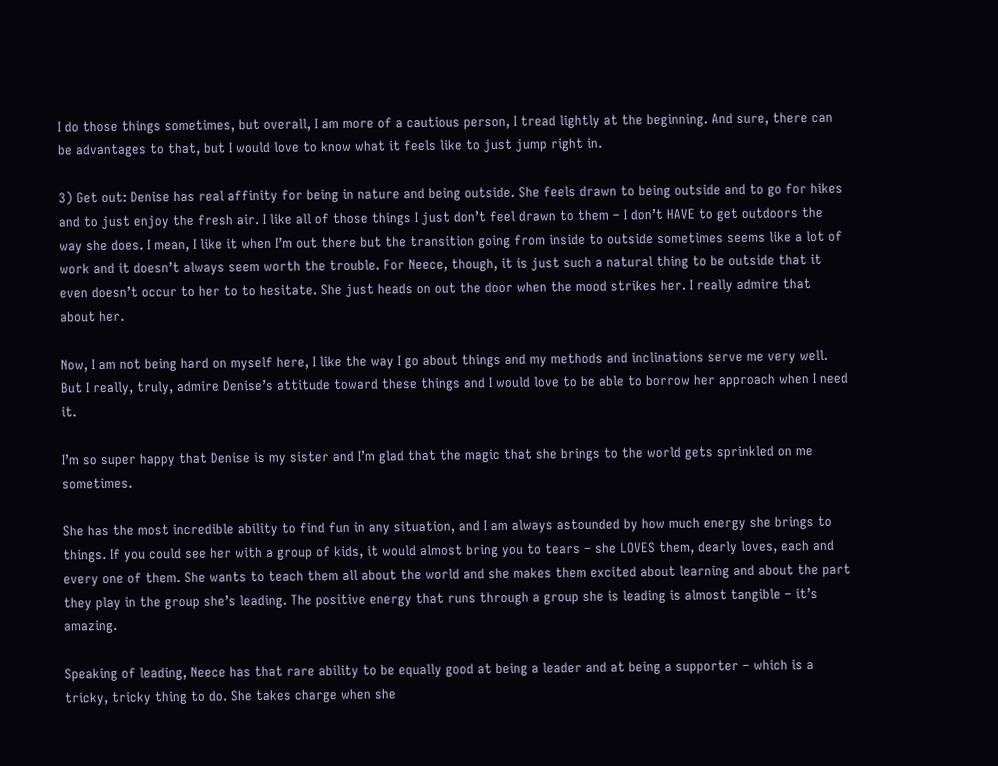I do those things sometimes, but overall, I am more of a cautious person, I tread lightly at the beginning. And sure, there can be advantages to that, but I would love to know what it feels like to just jump right in.

3) Get out: Denise has real affinity for being in nature and being outside. She feels drawn to being outside and to go for hikes and to just enjoy the fresh air. I like all of those things I just don’t feel drawn to them – I don’t HAVE to get outdoors the way she does. I mean, I like it when I’m out there but the transition going from inside to outside sometimes seems like a lot of work and it doesn’t always seem worth the trouble. For Neece, though, it is just such a natural thing to be outside that it even doesn’t occur to her to to hesitate. She just heads on out the door when the mood strikes her. I really admire that about her.

Now, I am not being hard on myself here, I like the way I go about things and my methods and inclinations serve me very well. But I really, truly, admire Denise’s attitude toward these things and I would love to be able to borrow her approach when I need it.

I’m so super happy that Denise is my sister and I’m glad that the magic that she brings to the world gets sprinkled on me sometimes.

She has the most incredible ability to find fun in any situation, and I am always astounded by how much energy she brings to things. If you could see her with a group of kids, it would almost bring you to tears – she LOVES them, dearly loves, each and every one of them. She wants to teach them all about the world and she makes them excited about learning and about the part they play in the group she’s leading. The positive energy that runs through a group she is leading is almost tangible – it’s amazing.

Speaking of leading, Neece has that rare ability to be equally good at being a leader and at being a supporter – which is a tricky, tricky thing to do. She takes charge when she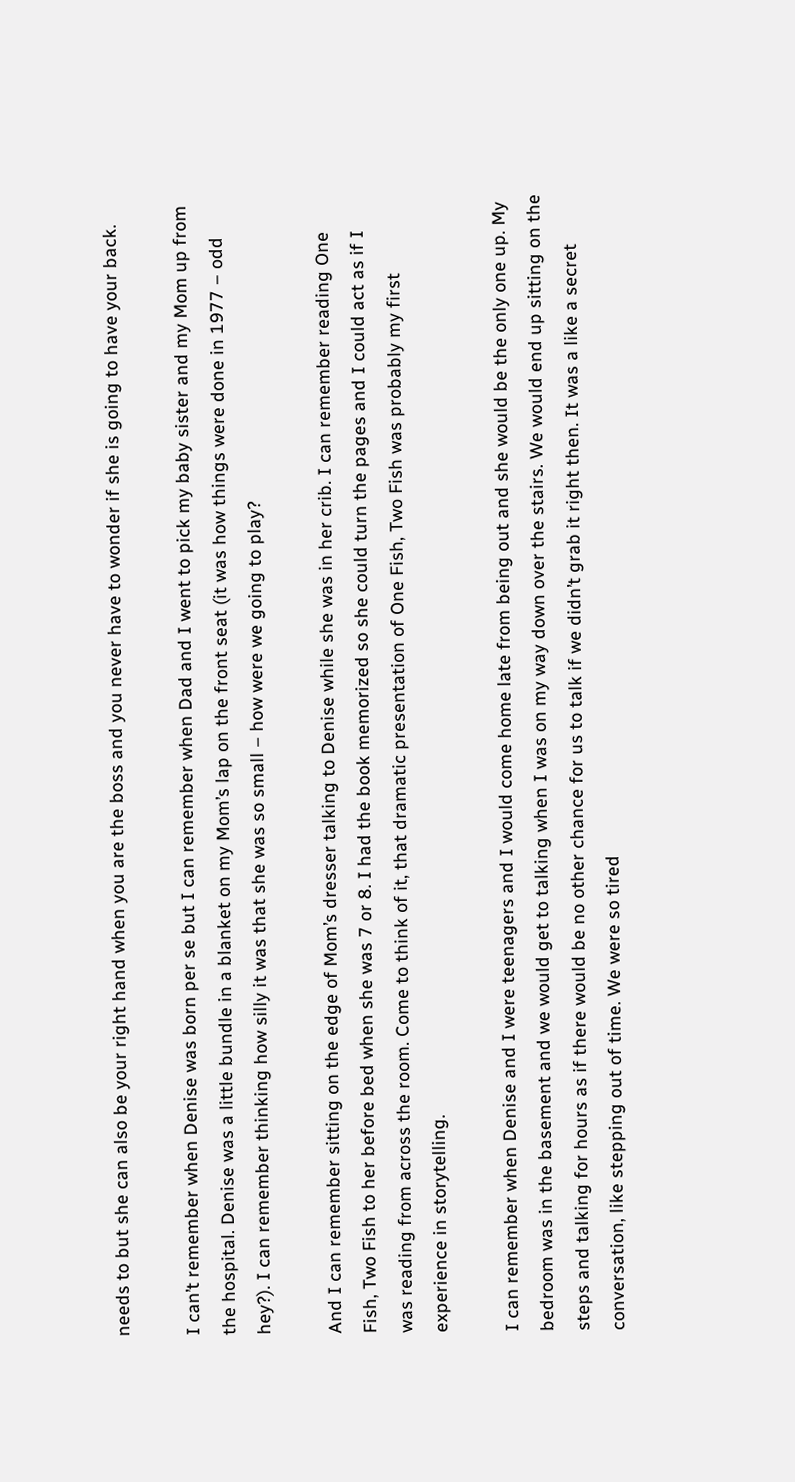needs to but she can also be your right hand when you are the boss and you never have to wonder if she is going to have your back.

I can’t remember when Denise was born per se but I can remember when Dad and I went to pick my baby sister and my Mom up from the hospital. Denise was a little bundle in a blanket on my Mom’s lap on the front seat (it was how things were done in 1977 – odd hey?). I can remember thinking how silly it was that she was so small – how were we going to play?

And I can remember sitting on the edge of Mom’s dresser talking to Denise while she was in her crib. I can remember reading One Fish, Two Fish to her before bed when she was 7 or 8. I had the book memorized so she could turn the pages and I could act as if I was reading from across the room. Come to think of it, that dramatic presentation of One Fish, Two Fish was probably my first experience in storytelling.

I can remember when Denise and I were teenagers and I would come home late from being out and she would be the only one up. My bedroom was in the basement and we would get to talking when I was on my way down over the stairs. We would end up sitting on the steps and talking for hours as if there would be no other chance for us to talk if we didn’t grab it right then. It was a like a secret conversation, like stepping out of time. We were so tired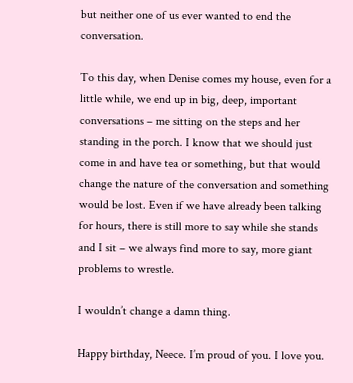but neither one of us ever wanted to end the conversation.

To this day, when Denise comes my house, even for a little while, we end up in big, deep, important conversations – me sitting on the steps and her standing in the porch. I know that we should just come in and have tea or something, but that would change the nature of the conversation and something would be lost. Even if we have already been talking for hours, there is still more to say while she stands and I sit – we always find more to say, more giant problems to wrestle.

I wouldn’t change a damn thing.

Happy birthday, Neece. I’m proud of you. I love you.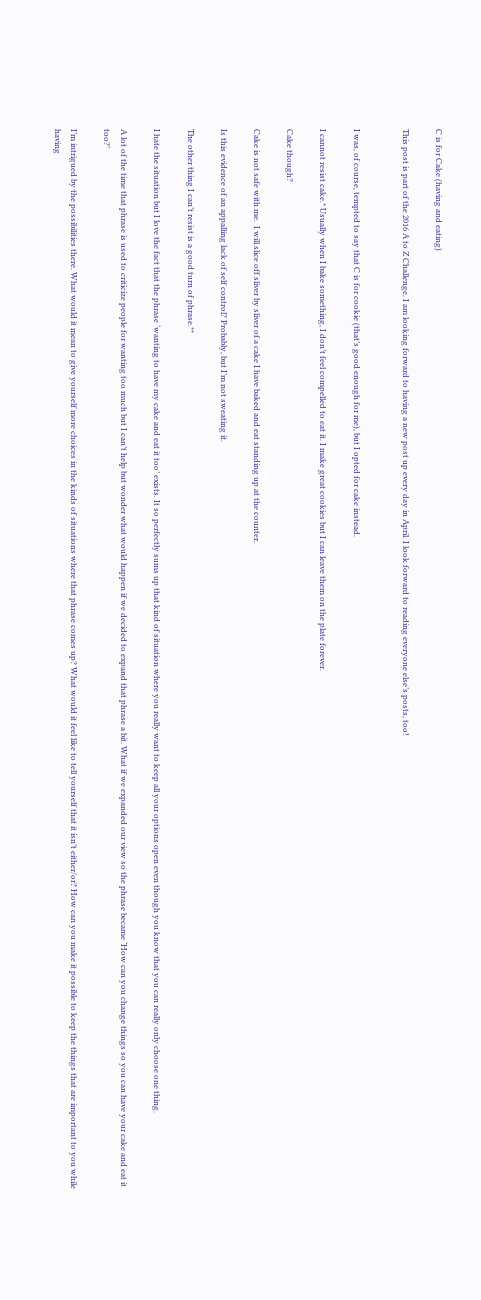C is for Cake (having and eating)

This post is part of the 2016 A to Z Challenge. I am looking forward to having a new post up every day in April. I look forward to reading everyone else’s posts, too!


I was, of course, tempted to say that C is for cookie (that’s good enough for me), but I opted for cake instead.

I cannot resist cake.* Usually when I bake something, I don’t feel compelled to eat it. I make great cookies but I can leave them on the plate forever.

Cake though?

Cake is not safe with me.  I will slice off sliver by sliver of a cake I have baked and eat standing up at the counter.

Is this evidence of an appalling lack of self control? Probably, but I’m not sweating it.

The other thing I can’t resist is a good turn of phrase.**

I hate the situation but I love the fact that the phrase ‘wanting to have my cake and eat it too’ exists. It so perfectly sums up that kind of situation where you really want to keep all your options open even though you know that you can really only choose one thing.

A lot of the time that phrase is used to criticize people for wanting too much but I can’t help but wonder what would happen if we decided to expand that phrase a bit. What if we expanded our view so the phrase became ‘How can you change things so you can have your cake and eat it too?’

I’m intrigued by the possibilities there. What would it mean to give yourself more choices in the kinds of situations where that phrase comes up? What would it feel like to tell yourself that it isn’t either/or? How can you make it possible to keep the things that are important to you while having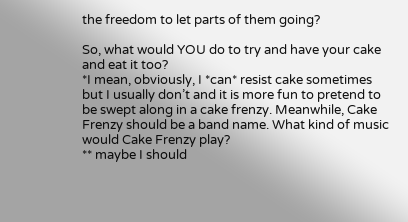the freedom to let parts of them going?

So, what would YOU do to try and have your cake and eat it too?
*I mean, obviously, I *can* resist cake sometimes but I usually don’t and it is more fun to pretend to be swept along in a cake frenzy. Meanwhile, Cake Frenzy should be a band name. What kind of music would Cake Frenzy play?
** maybe I should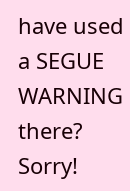have used a SEGUE WARNING there? Sorry!